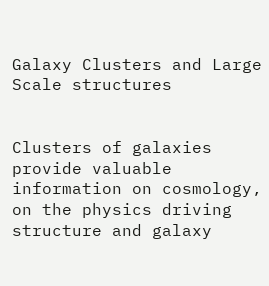Galaxy Clusters and Large Scale structures


Clusters of galaxies provide valuable information on cosmology, on the physics driving structure and galaxy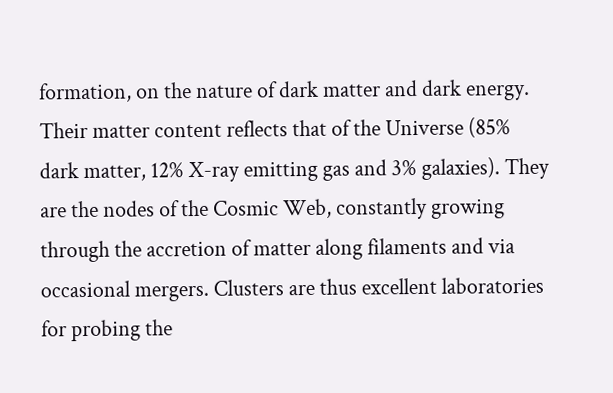formation, on the nature of dark matter and dark energy. Their matter content reflects that of the Universe (85% dark matter, 12% X-ray emitting gas and 3% galaxies). They are the nodes of the Cosmic Web, constantly growing through the accretion of matter along filaments and via occasional mergers. Clusters are thus excellent laboratories for probing the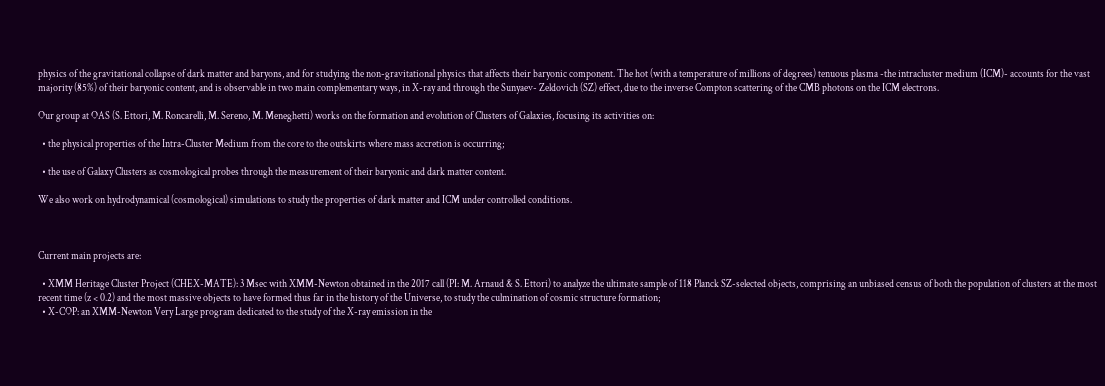physics of the gravitational collapse of dark matter and baryons, and for studying the non-gravitational physics that affects their baryonic component. The hot (with a temperature of millions of degrees) tenuous plasma -the intracluster medium (ICM)- accounts for the vast majority (85%) of their baryonic content, and is observable in two main complementary ways, in X-ray and through the Sunyaev- Zeldovich (SZ) effect, due to the inverse Compton scattering of the CMB photons on the ICM electrons.

Our group at OAS (S. Ettori, M. Roncarelli, M. Sereno, M. Meneghetti) works on the formation and evolution of Clusters of Galaxies, focusing its activities on:

  • the physical properties of the Intra-Cluster Medium from the core to the outskirts where mass accretion is occurring;

  • the use of Galaxy Clusters as cosmological probes through the measurement of their baryonic and dark matter content.

We also work on hydrodynamical (cosmological) simulations to study the properties of dark matter and ICM under controlled conditions.



Current main projects are:

  • XMM Heritage Cluster Project (CHEX-MATE): 3 Msec with XMM-Newton obtained in the 2017 call (PI: M. Arnaud & S. Ettori) to analyze the ultimate sample of 118 Planck SZ-selected objects, comprising an unbiased census of both the population of clusters at the most recent time (z < 0.2) and the most massive objects to have formed thus far in the history of the Universe, to study the culmination of cosmic structure formation;
  • X-COP: an XMM-Newton Very Large program dedicated to the study of the X-ray emission in the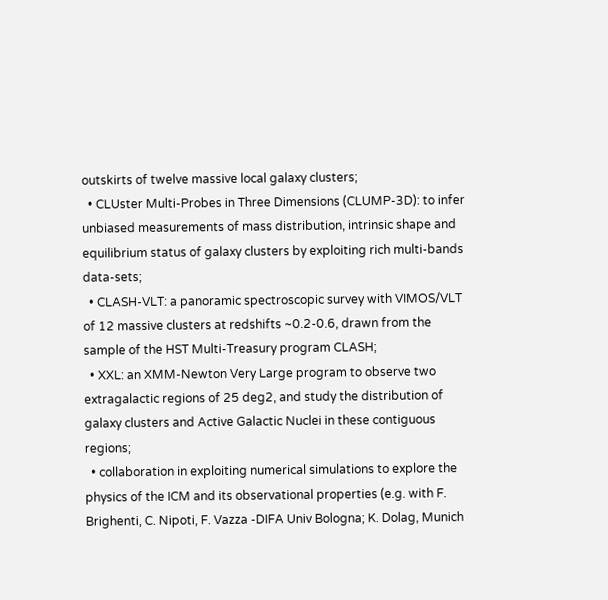outskirts of twelve massive local galaxy clusters;
  • CLUster Multi-Probes in Three Dimensions (CLUMP-3D): to infer unbiased measurements of mass distribution, intrinsic shape and equilibrium status of galaxy clusters by exploiting rich multi-bands data-sets;
  • CLASH-VLT: a panoramic spectroscopic survey with VIMOS/VLT of 12 massive clusters at redshifts ~0.2-0.6, drawn from the sample of the HST Multi-Treasury program CLASH;
  • XXL: an XMM-Newton Very Large program to observe two extragalactic regions of 25 deg2, and study the distribution of galaxy clusters and Active Galactic Nuclei in these contiguous regions;
  • collaboration in exploiting numerical simulations to explore the physics of the ICM and its observational properties (e.g. with F. Brighenti, C. Nipoti, F. Vazza -DIFA Univ Bologna; K. Dolag, Munich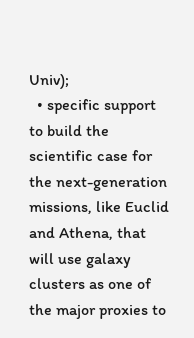Univ);
  • specific support to build the scientific case for the next-generation missions, like Euclid and Athena, that will use galaxy clusters as one of the major proxies to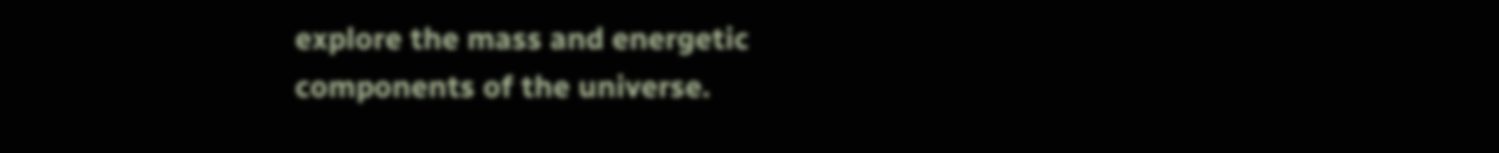explore the mass and energetic components of the universe.